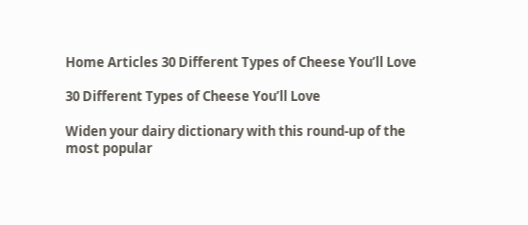Home Articles 30 Different Types of Cheese You’ll Love

30 Different Types of Cheese You’ll Love

Widen your dairy dictionary with this round-up of the most popular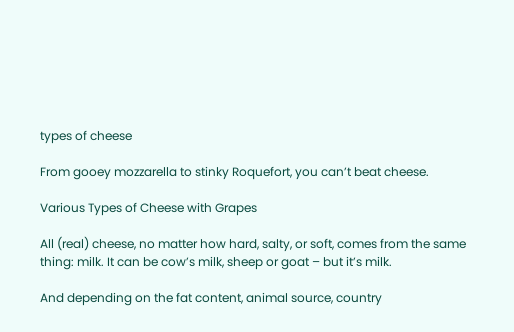types of cheese

From gooey mozzarella to stinky Roquefort, you can’t beat cheese.

Various Types of Cheese with Grapes

All (real) cheese, no matter how hard, salty, or soft, comes from the same thing: milk. It can be cow’s milk, sheep or goat – but it’s milk.

And depending on the fat content, animal source, country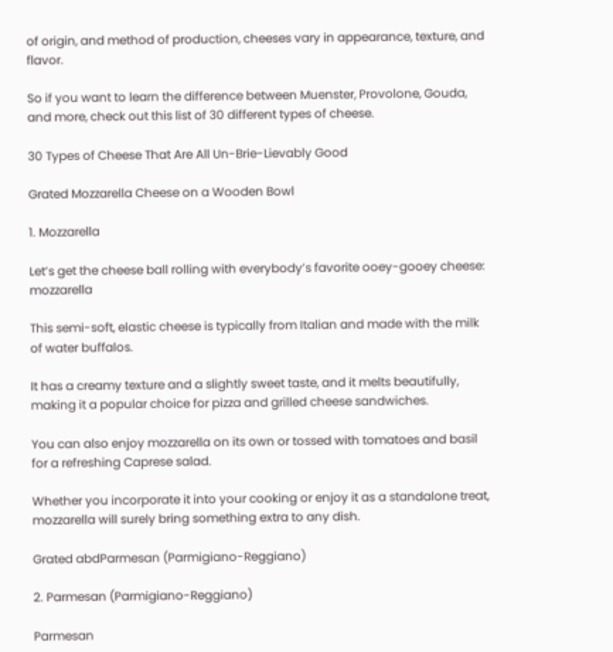of origin, and method of production, cheeses vary in appearance, texture, and flavor.

So if you want to learn the difference between Muenster, Provolone, Gouda, and more, check out this list of 30 different types of cheese.

30 Types of Cheese That Are All Un-Brie-Lievably Good

Grated Mozzarella Cheese on a Wooden Bowl

1. Mozzarella

Let’s get the cheese ball rolling with everybody’s favorite ooey-gooey cheese: mozzarella

This semi-soft, elastic cheese is typically from Italian and made with the milk of water buffalos.

It has a creamy texture and a slightly sweet taste, and it melts beautifully, making it a popular choice for pizza and grilled cheese sandwiches.

You can also enjoy mozzarella on its own or tossed with tomatoes and basil for a refreshing Caprese salad.

Whether you incorporate it into your cooking or enjoy it as a standalone treat, mozzarella will surely bring something extra to any dish.

Grated abdParmesan (Parmigiano-Reggiano)

2. Parmesan (Parmigiano-Reggiano)

Parmesan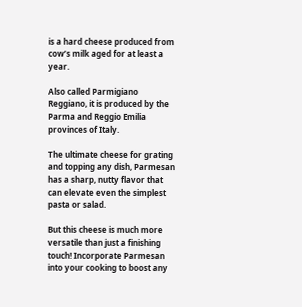is a hard cheese produced from cow’s milk aged for at least a year.

Also called Parmigiano Reggiano, it is produced by the Parma and Reggio Emilia provinces of Italy.

The ultimate cheese for grating and topping any dish, Parmesan has a sharp, nutty flavor that can elevate even the simplest pasta or salad.

But this cheese is much more versatile than just a finishing touch! Incorporate Parmesan into your cooking to boost any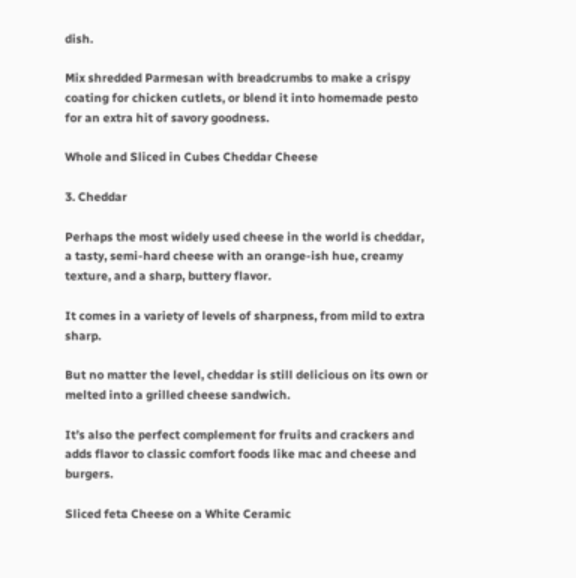dish.

Mix shredded Parmesan with breadcrumbs to make a crispy coating for chicken cutlets, or blend it into homemade pesto for an extra hit of savory goodness.

Whole and Sliced in Cubes Cheddar Cheese

3. Cheddar

Perhaps the most widely used cheese in the world is cheddar, a tasty, semi-hard cheese with an orange-ish hue, creamy texture, and a sharp, buttery flavor.

It comes in a variety of levels of sharpness, from mild to extra sharp.

But no matter the level, cheddar is still delicious on its own or melted into a grilled cheese sandwich.

It’s also the perfect complement for fruits and crackers and adds flavor to classic comfort foods like mac and cheese and burgers.

Sliced feta Cheese on a White Ceramic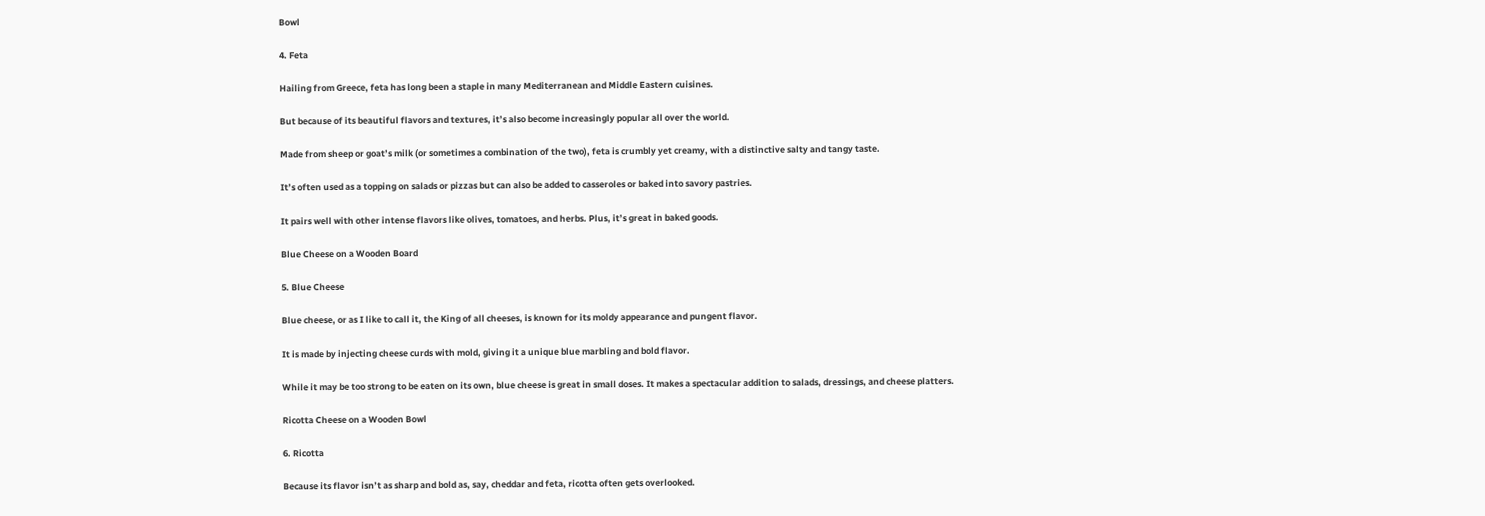Bowl

4. Feta

Hailing from Greece, feta has long been a staple in many Mediterranean and Middle Eastern cuisines.

But because of its beautiful flavors and textures, it’s also become increasingly popular all over the world.

Made from sheep or goat’s milk (or sometimes a combination of the two), feta is crumbly yet creamy, with a distinctive salty and tangy taste.

It’s often used as a topping on salads or pizzas but can also be added to casseroles or baked into savory pastries.

It pairs well with other intense flavors like olives, tomatoes, and herbs. Plus, it’s great in baked goods.

Blue Cheese on a Wooden Board

5. Blue Cheese

Blue cheese, or as I like to call it, the King of all cheeses, is known for its moldy appearance and pungent flavor.

It is made by injecting cheese curds with mold, giving it a unique blue marbling and bold flavor.

While it may be too strong to be eaten on its own, blue cheese is great in small doses. It makes a spectacular addition to salads, dressings, and cheese platters.

Ricotta Cheese on a Wooden Bowl

6. Ricotta

Because its flavor isn’t as sharp and bold as, say, cheddar and feta, ricotta often gets overlooked.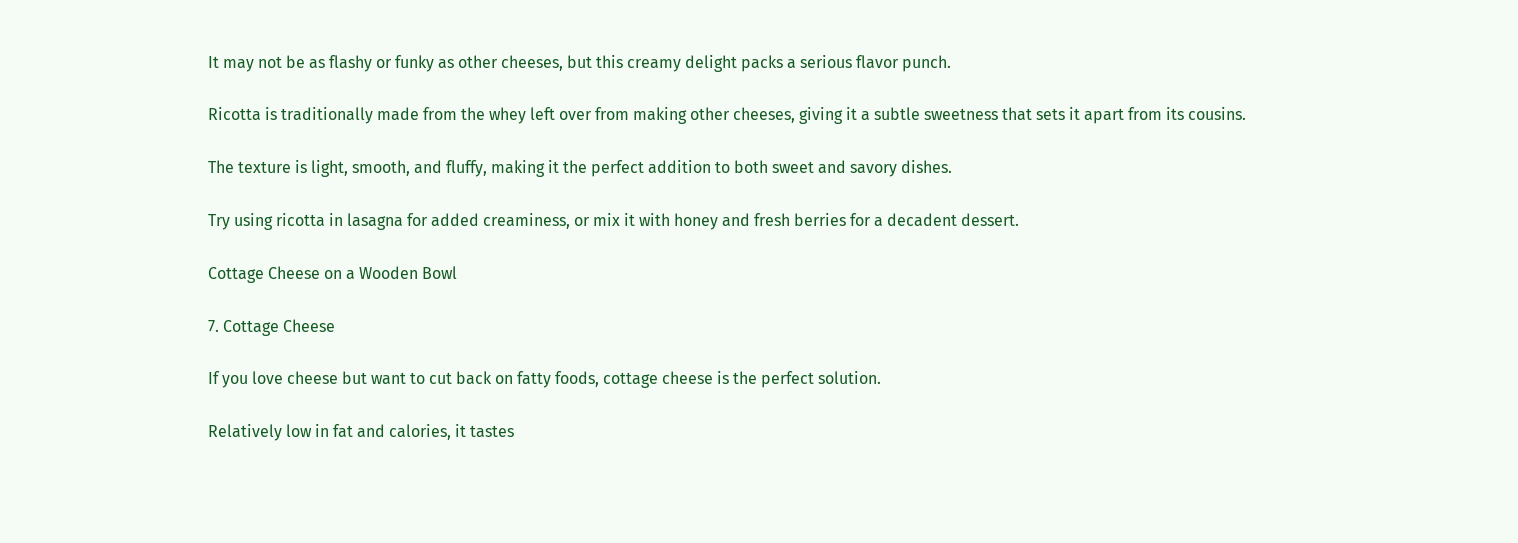It may not be as flashy or funky as other cheeses, but this creamy delight packs a serious flavor punch.

Ricotta is traditionally made from the whey left over from making other cheeses, giving it a subtle sweetness that sets it apart from its cousins.

The texture is light, smooth, and fluffy, making it the perfect addition to both sweet and savory dishes.

Try using ricotta in lasagna for added creaminess, or mix it with honey and fresh berries for a decadent dessert.

Cottage Cheese on a Wooden Bowl

7. Cottage Cheese

If you love cheese but want to cut back on fatty foods, cottage cheese is the perfect solution.

Relatively low in fat and calories, it tastes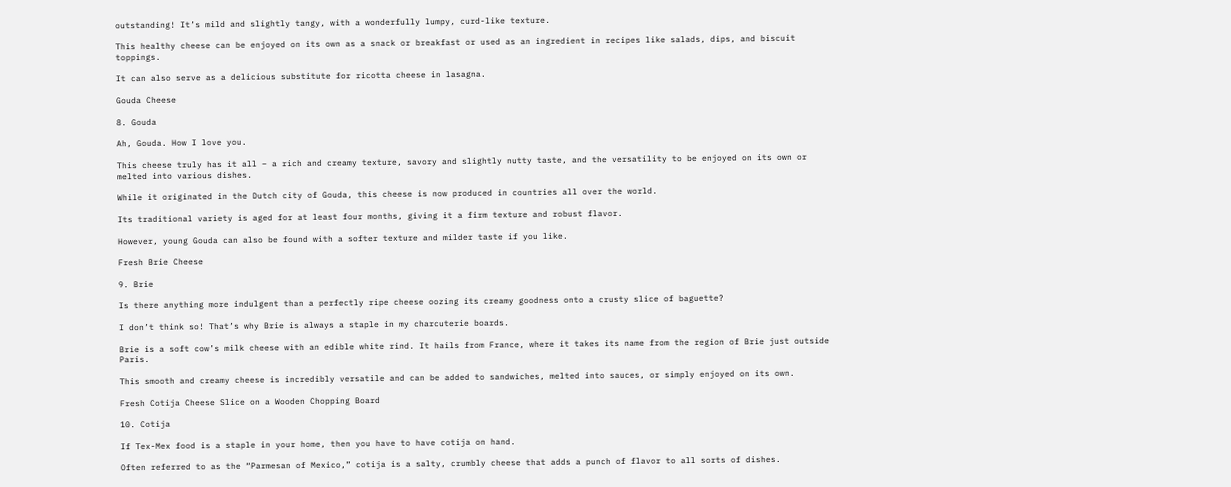outstanding! It’s mild and slightly tangy, with a wonderfully lumpy, curd-like texture.

This healthy cheese can be enjoyed on its own as a snack or breakfast or used as an ingredient in recipes like salads, dips, and biscuit toppings.

It can also serve as a delicious substitute for ricotta cheese in lasagna.

Gouda Cheese

8. Gouda

Ah, Gouda. How I love you.

This cheese truly has it all – a rich and creamy texture, savory and slightly nutty taste, and the versatility to be enjoyed on its own or melted into various dishes.

While it originated in the Dutch city of Gouda, this cheese is now produced in countries all over the world.

Its traditional variety is aged for at least four months, giving it a firm texture and robust flavor.

However, young Gouda can also be found with a softer texture and milder taste if you like.

Fresh Brie Cheese

9. Brie

Is there anything more indulgent than a perfectly ripe cheese oozing its creamy goodness onto a crusty slice of baguette?

I don’t think so! That’s why Brie is always a staple in my charcuterie boards.

Brie is a soft cow’s milk cheese with an edible white rind. It hails from France, where it takes its name from the region of Brie just outside Paris.

This smooth and creamy cheese is incredibly versatile and can be added to sandwiches, melted into sauces, or simply enjoyed on its own.

Fresh Cotija Cheese Slice on a Wooden Chopping Board

10. Cotija

If Tex-Mex food is a staple in your home, then you have to have cotija on hand.

Often referred to as the “Parmesan of Mexico,” cotija is a salty, crumbly cheese that adds a punch of flavor to all sorts of dishes.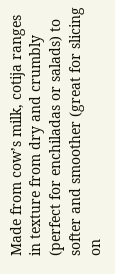Made from cow’s milk, cotija ranges in texture from dry and crumbly (perfect for enchiladas or salads) to softer and smoother (great for slicing on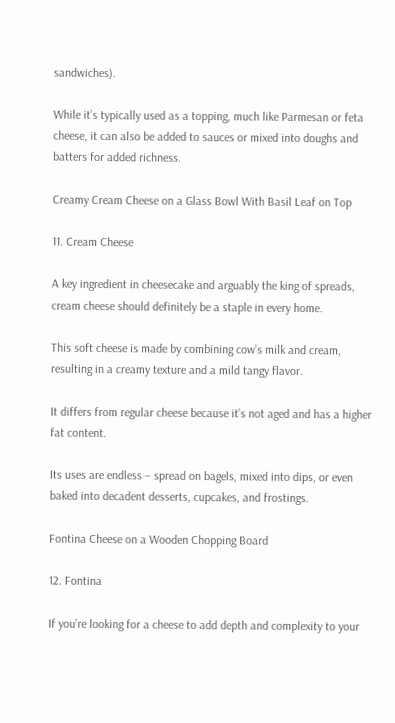sandwiches).

While it’s typically used as a topping, much like Parmesan or feta cheese, it can also be added to sauces or mixed into doughs and batters for added richness.

Creamy Cream Cheese on a Glass Bowl With Basil Leaf on Top

11. Cream Cheese

A key ingredient in cheesecake and arguably the king of spreads, cream cheese should definitely be a staple in every home.

This soft cheese is made by combining cow’s milk and cream, resulting in a creamy texture and a mild tangy flavor.

It differs from regular cheese because it’s not aged and has a higher fat content.

Its uses are endless – spread on bagels, mixed into dips, or even baked into decadent desserts, cupcakes, and frostings.

Fontina Cheese on a Wooden Chopping Board

12. Fontina

If you’re looking for a cheese to add depth and complexity to your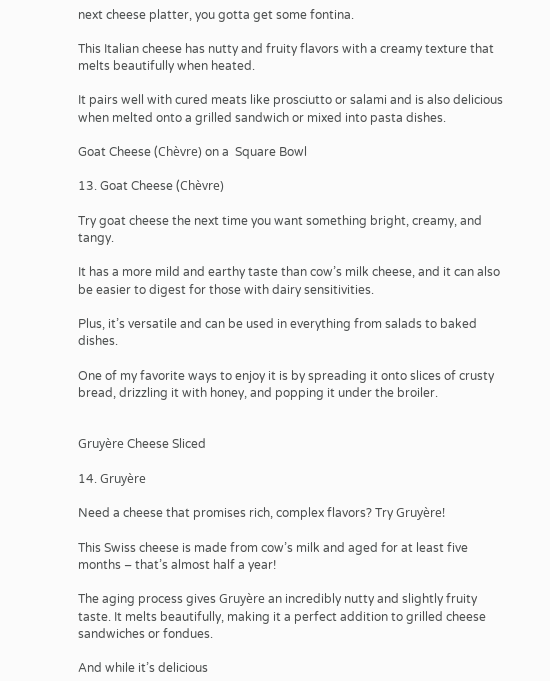next cheese platter, you gotta get some fontina.

This Italian cheese has nutty and fruity flavors with a creamy texture that melts beautifully when heated.

It pairs well with cured meats like prosciutto or salami and is also delicious when melted onto a grilled sandwich or mixed into pasta dishes.

Goat Cheese (Chèvre) on a  Square Bowl

13. Goat Cheese (Chèvre)

Try goat cheese the next time you want something bright, creamy, and tangy.

It has a more mild and earthy taste than cow’s milk cheese, and it can also be easier to digest for those with dairy sensitivities.

Plus, it’s versatile and can be used in everything from salads to baked dishes.

One of my favorite ways to enjoy it is by spreading it onto slices of crusty bread, drizzling it with honey, and popping it under the broiler.


Gruyère Cheese Sliced

14. Gruyère

Need a cheese that promises rich, complex flavors? Try Gruyère!

This Swiss cheese is made from cow’s milk and aged for at least five months – that’s almost half a year!

The aging process gives Gruyère an incredibly nutty and slightly fruity taste. It melts beautifully, making it a perfect addition to grilled cheese sandwiches or fondues.

And while it’s delicious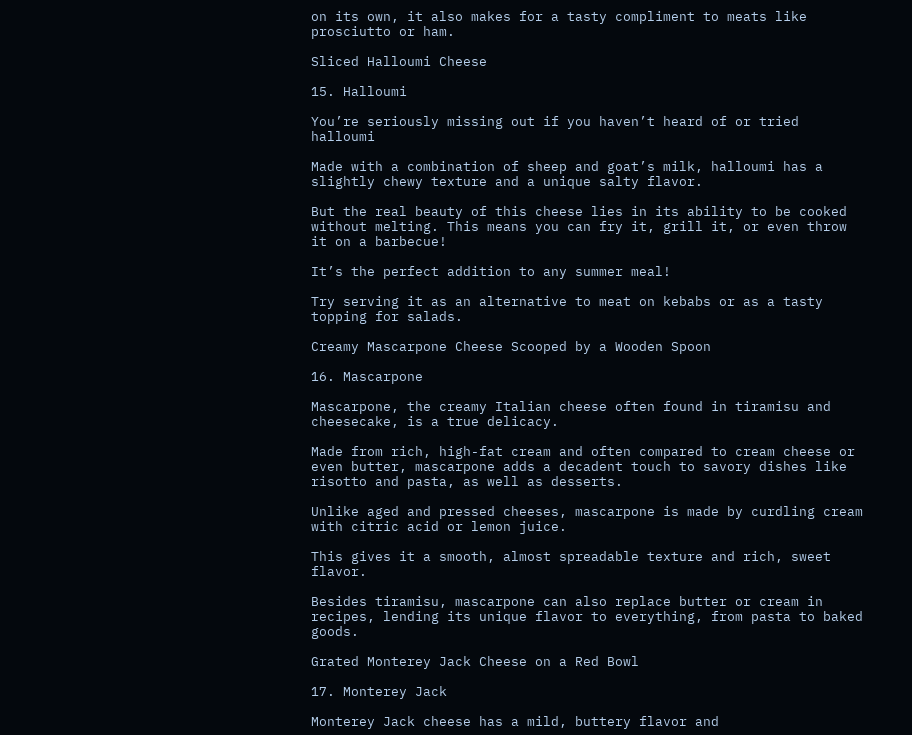on its own, it also makes for a tasty compliment to meats like prosciutto or ham.

Sliced Halloumi Cheese

15. Halloumi

You’re seriously missing out if you haven’t heard of or tried halloumi

Made with a combination of sheep and goat’s milk, halloumi has a slightly chewy texture and a unique salty flavor.

But the real beauty of this cheese lies in its ability to be cooked without melting. This means you can fry it, grill it, or even throw it on a barbecue!

It’s the perfect addition to any summer meal!

Try serving it as an alternative to meat on kebabs or as a tasty topping for salads.

Creamy Mascarpone Cheese Scooped by a Wooden Spoon

16. Mascarpone

Mascarpone, the creamy Italian cheese often found in tiramisu and cheesecake, is a true delicacy.

Made from rich, high-fat cream and often compared to cream cheese or even butter, mascarpone adds a decadent touch to savory dishes like risotto and pasta, as well as desserts.

Unlike aged and pressed cheeses, mascarpone is made by curdling cream with citric acid or lemon juice.

This gives it a smooth, almost spreadable texture and rich, sweet flavor.

Besides tiramisu, mascarpone can also replace butter or cream in recipes, lending its unique flavor to everything, from pasta to baked goods.

Grated Monterey Jack Cheese on a Red Bowl

17. Monterey Jack

Monterey Jack cheese has a mild, buttery flavor and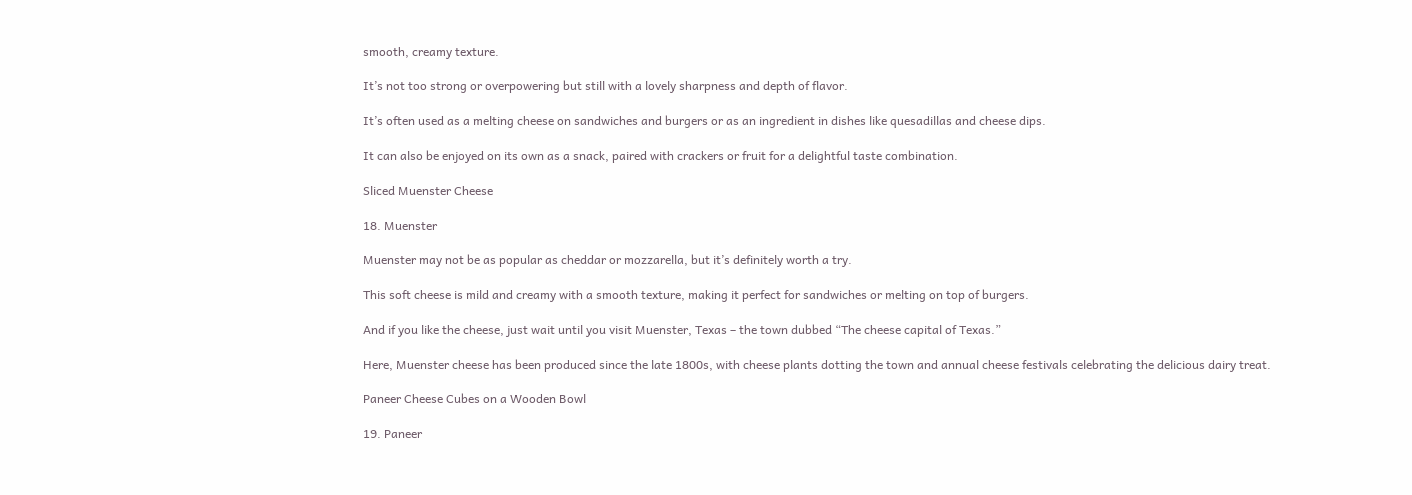smooth, creamy texture.

It’s not too strong or overpowering but still with a lovely sharpness and depth of flavor.

It’s often used as a melting cheese on sandwiches and burgers or as an ingredient in dishes like quesadillas and cheese dips.

It can also be enjoyed on its own as a snack, paired with crackers or fruit for a delightful taste combination.

Sliced Muenster Cheese

18. Muenster

Muenster may not be as popular as cheddar or mozzarella, but it’s definitely worth a try.

This soft cheese is mild and creamy with a smooth texture, making it perfect for sandwiches or melting on top of burgers.

And if you like the cheese, just wait until you visit Muenster, Texas – the town dubbed “The cheese capital of Texas.”

Here, Muenster cheese has been produced since the late 1800s, with cheese plants dotting the town and annual cheese festivals celebrating the delicious dairy treat.

Paneer Cheese Cubes on a Wooden Bowl

19. Paneer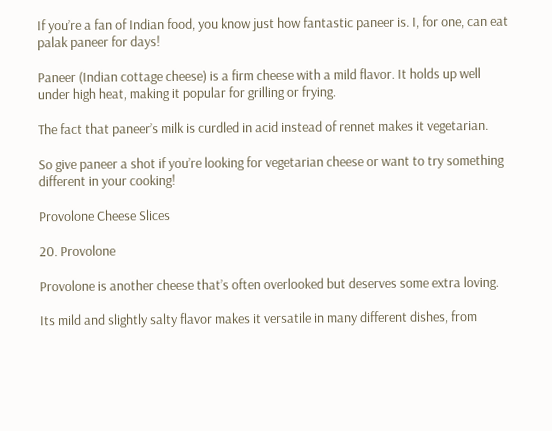If you’re a fan of Indian food, you know just how fantastic paneer is. I, for one, can eat palak paneer for days!

Paneer (Indian cottage cheese) is a firm cheese with a mild flavor. It holds up well under high heat, making it popular for grilling or frying.

The fact that paneer’s milk is curdled in acid instead of rennet makes it vegetarian.

So give paneer a shot if you’re looking for vegetarian cheese or want to try something different in your cooking!

Provolone Cheese Slices

20. Provolone

Provolone is another cheese that’s often overlooked but deserves some extra loving.

Its mild and slightly salty flavor makes it versatile in many different dishes, from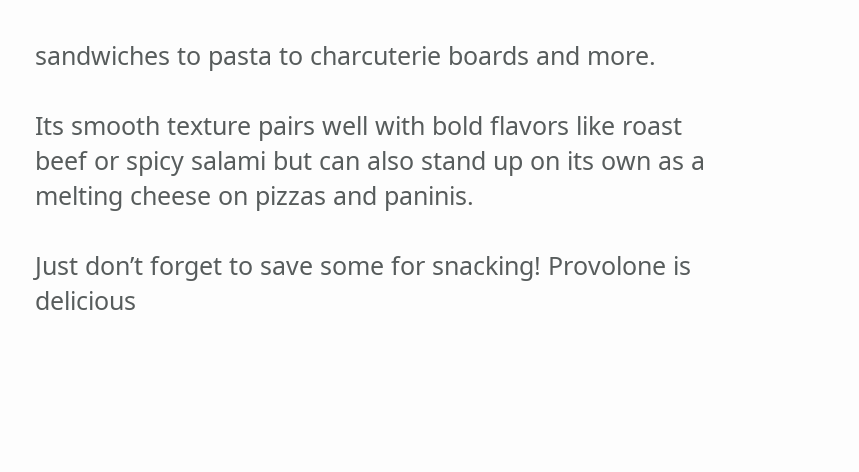sandwiches to pasta to charcuterie boards and more.

Its smooth texture pairs well with bold flavors like roast beef or spicy salami but can also stand up on its own as a melting cheese on pizzas and paninis.

Just don’t forget to save some for snacking! Provolone is delicious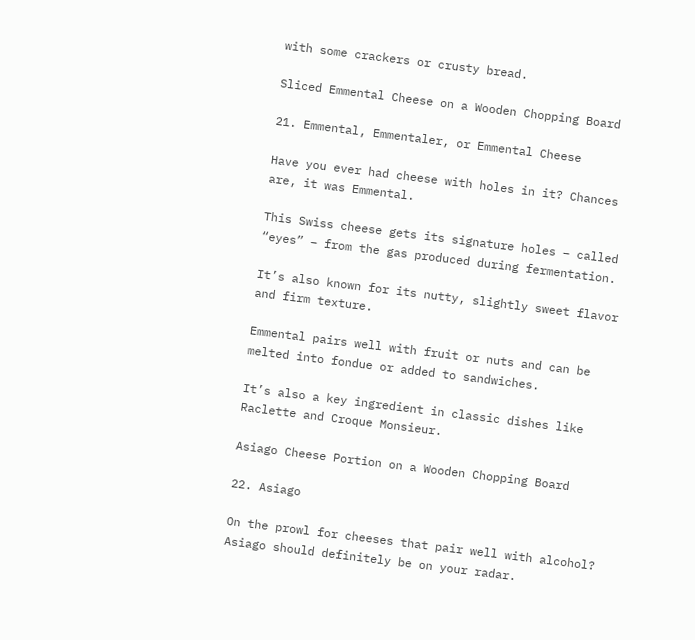with some crackers or crusty bread.

Sliced Emmental Cheese on a Wooden Chopping Board

21. Emmental, Emmentaler, or Emmental Cheese

Have you ever had cheese with holes in it? Chances are, it was Emmental.

This Swiss cheese gets its signature holes – called “eyes” – from the gas produced during fermentation.

It’s also known for its nutty, slightly sweet flavor and firm texture.

Emmental pairs well with fruit or nuts and can be melted into fondue or added to sandwiches.

It’s also a key ingredient in classic dishes like Raclette and Croque Monsieur.

Asiago Cheese Portion on a Wooden Chopping Board

22. Asiago

On the prowl for cheeses that pair well with alcohol? Asiago should definitely be on your radar.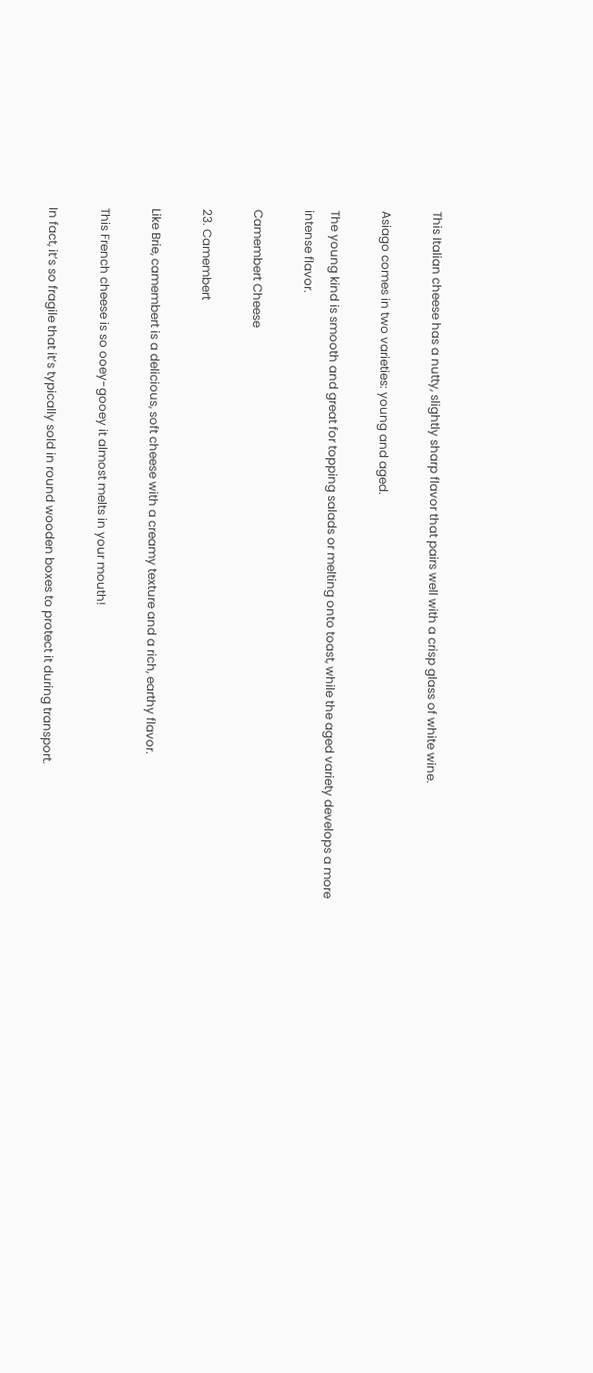This Italian cheese has a nutty, slightly sharp flavor that pairs well with a crisp glass of white wine.

Asiago comes in two varieties: young and aged.

The young kind is smooth and great for topping salads or melting onto toast, while the aged variety develops a more intense flavor.

Camembert Cheese

23. Camembert

Like Brie, camembert is a delicious, soft cheese with a creamy texture and a rich, earthy flavor.

This French cheese is so ooey-gooey it almost melts in your mouth!

In fact, it’s so fragile that it’s typically sold in round wooden boxes to protect it during transport.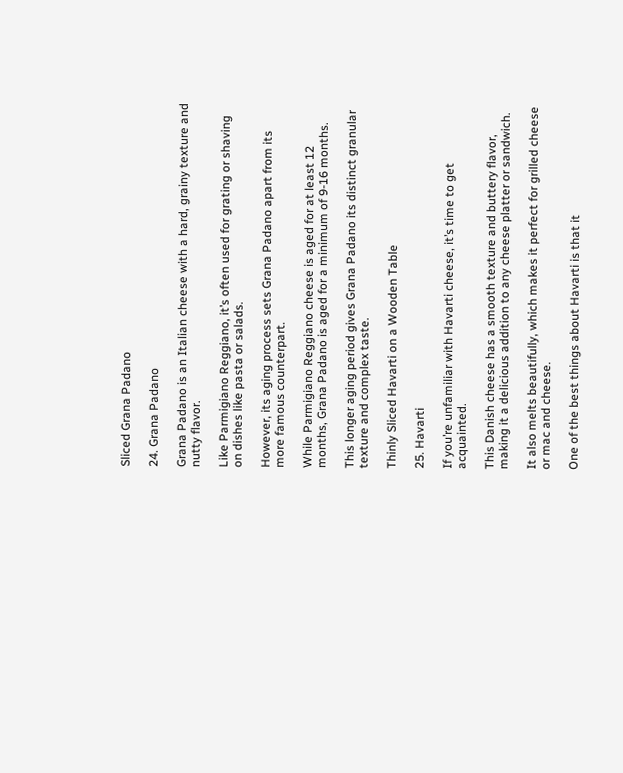Sliced Grana Padano

24. Grana Padano

Grana Padano is an Italian cheese with a hard, grainy texture and nutty flavor.

Like Parmigiano Reggiano, it’s often used for grating or shaving on dishes like pasta or salads.

However, its aging process sets Grana Padano apart from its more famous counterpart.

While Parmigiano Reggiano cheese is aged for at least 12 months, Grana Padano is aged for a minimum of 9-16 months.

This longer aging period gives Grana Padano its distinct granular texture and complex taste.

Thinly Sliced Havarti on a Wooden Table

25. Havarti

If you’re unfamiliar with Havarti cheese, it’s time to get acquainted.

This Danish cheese has a smooth texture and buttery flavor, making it a delicious addition to any cheese platter or sandwich.

It also melts beautifully, which makes it perfect for grilled cheese or mac and cheese.

One of the best things about Havarti is that it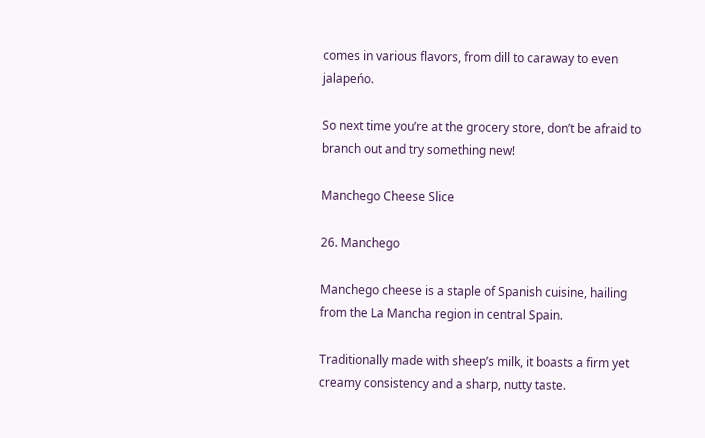comes in various flavors, from dill to caraway to even jalapeńo.

So next time you’re at the grocery store, don’t be afraid to branch out and try something new!

Manchego Cheese Slice

26. Manchego

Manchego cheese is a staple of Spanish cuisine, hailing from the La Mancha region in central Spain.

Traditionally made with sheep’s milk, it boasts a firm yet creamy consistency and a sharp, nutty taste.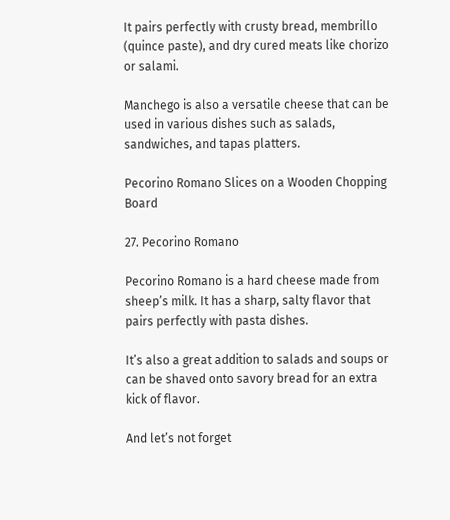It pairs perfectly with crusty bread, membrillo (quince paste), and dry cured meats like chorizo or salami.

Manchego is also a versatile cheese that can be used in various dishes such as salads, sandwiches, and tapas platters.

Pecorino Romano Slices on a Wooden Chopping Board

27. Pecorino Romano

Pecorino Romano is a hard cheese made from sheep’s milk. It has a sharp, salty flavor that pairs perfectly with pasta dishes.

It’s also a great addition to salads and soups or can be shaved onto savory bread for an extra kick of flavor.

And let’s not forget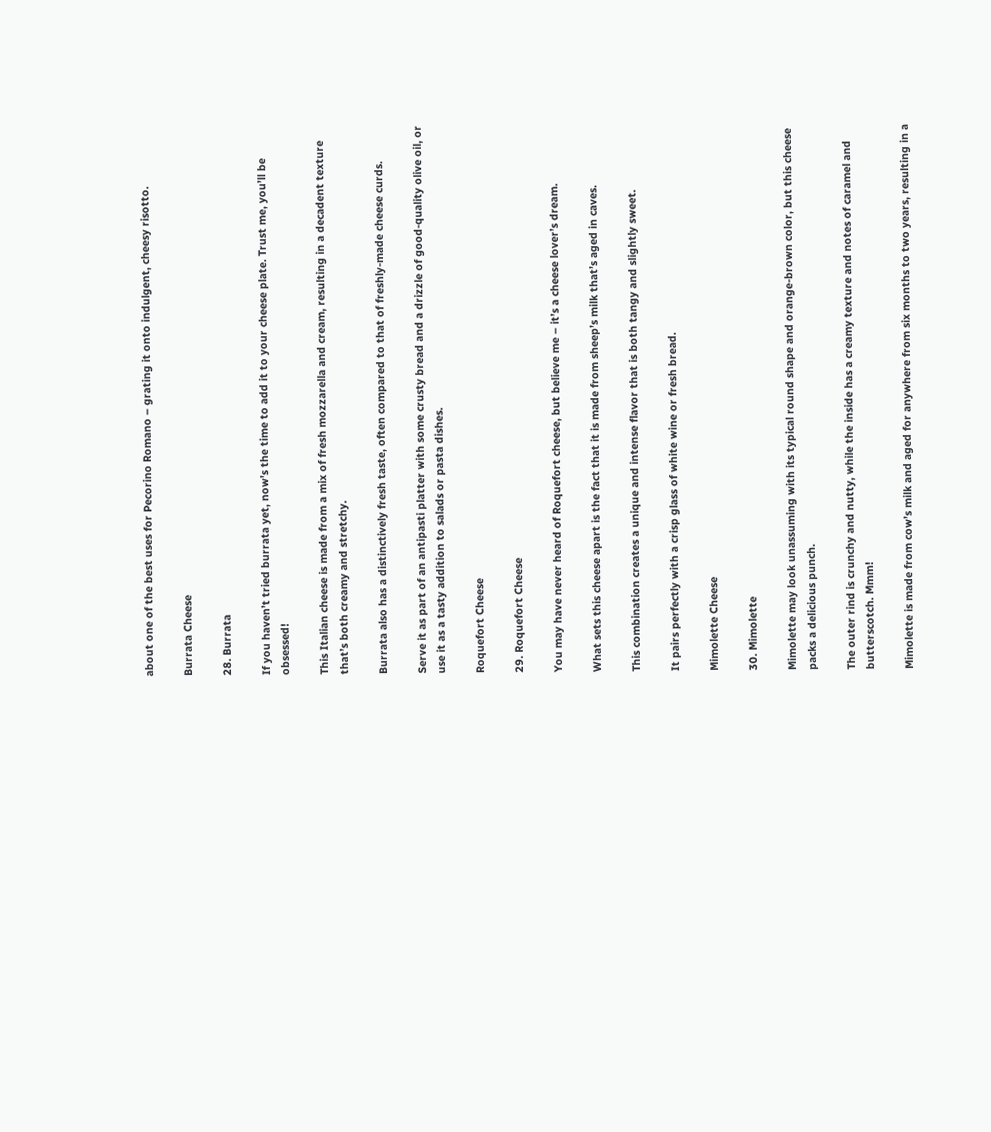about one of the best uses for Pecorino Romano – grating it onto indulgent, cheesy risotto.

Burrata Cheese

28. Burrata

If you haven’t tried burrata yet, now’s the time to add it to your cheese plate. Trust me, you’ll be obsessed!

This Italian cheese is made from a mix of fresh mozzarella and cream, resulting in a decadent texture that’s both creamy and stretchy.

Burrata also has a distinctively fresh taste, often compared to that of freshly-made cheese curds.

Serve it as part of an antipasti platter with some crusty bread and a drizzle of good-quality olive oil, or use it as a tasty addition to salads or pasta dishes.

Roquefort Cheese

29. Roquefort Cheese

You may have never heard of Roquefort cheese, but believe me – it’s a cheese lover’s dream.

What sets this cheese apart is the fact that it is made from sheep’s milk that’s aged in caves.

This combination creates a unique and intense flavor that is both tangy and slightly sweet.

It pairs perfectly with a crisp glass of white wine or fresh bread.

Mimolette Cheese

30. Mimolette

Mimolette may look unassuming with its typical round shape and orange-brown color, but this cheese packs a delicious punch.

The outer rind is crunchy and nutty, while the inside has a creamy texture and notes of caramel and butterscotch. Mmm!

Mimolette is made from cow’s milk and aged for anywhere from six months to two years, resulting in a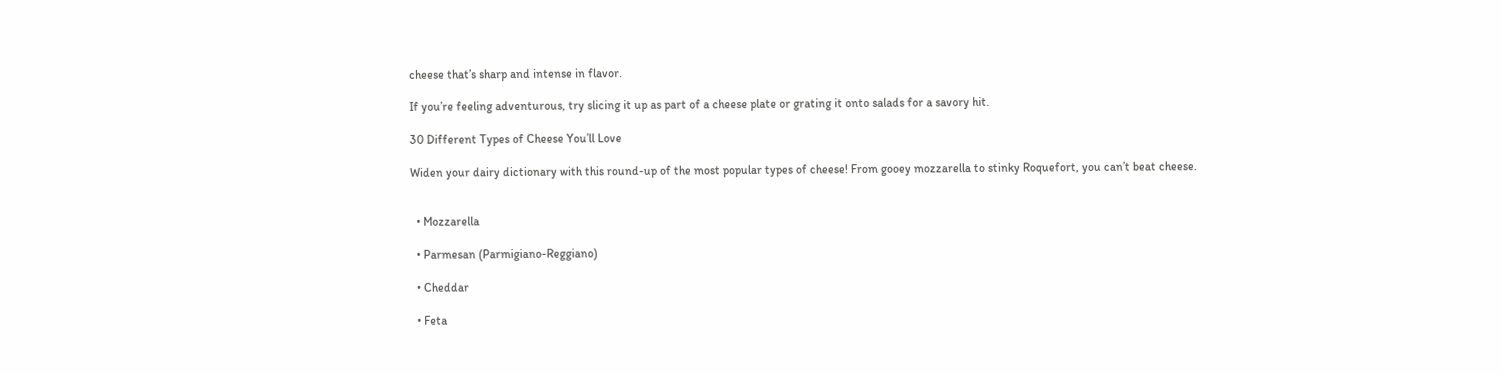cheese that’s sharp and intense in flavor.

If you’re feeling adventurous, try slicing it up as part of a cheese plate or grating it onto salads for a savory hit.

30 Different Types of Cheese You’ll Love

Widen your dairy dictionary with this round-up of the most popular types of cheese! From gooey mozzarella to stinky Roquefort, you can’t beat cheese.


  • Mozzarella

  • Parmesan (Parmigiano-Reggiano)

  • Cheddar

  • Feta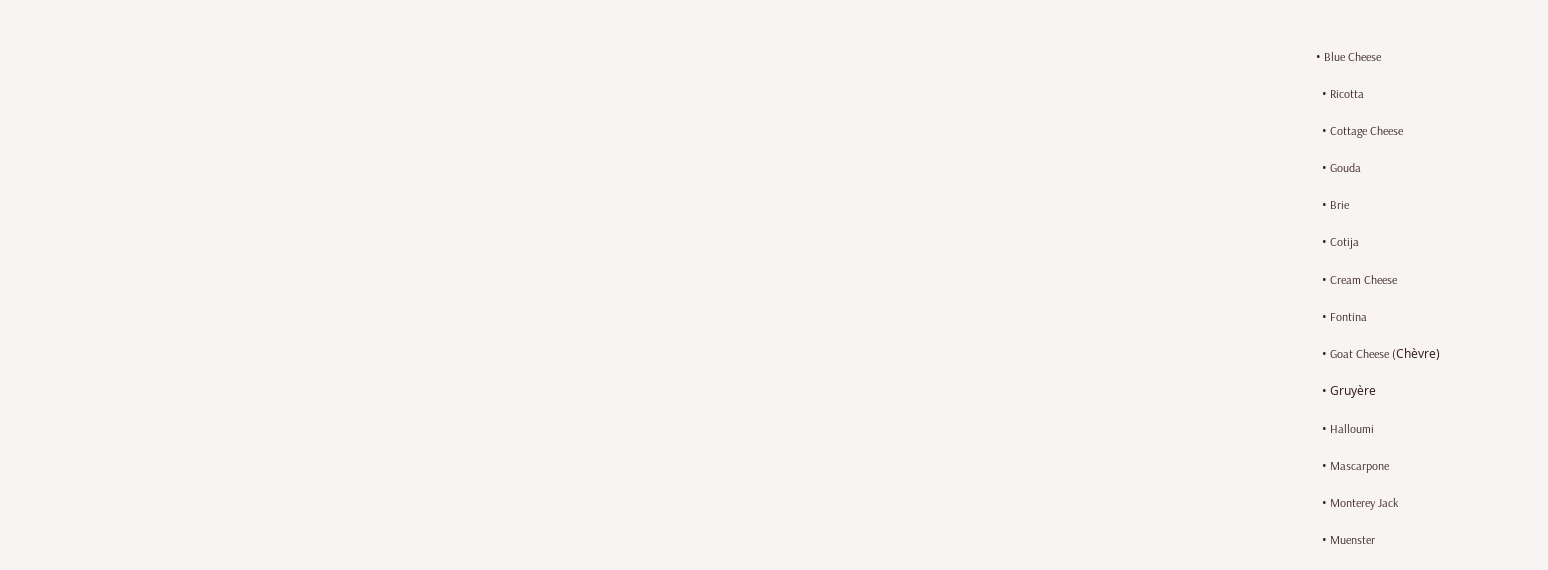• Blue Cheese

  • Ricotta

  • Cottage Cheese

  • Gouda

  • Brie

  • Cotija

  • Cream Cheese

  • Fontina

  • Goat Cheese (Chèvre)

  • Gruyère

  • Halloumi

  • Mascarpone

  • Monterey Jack

  • Muenster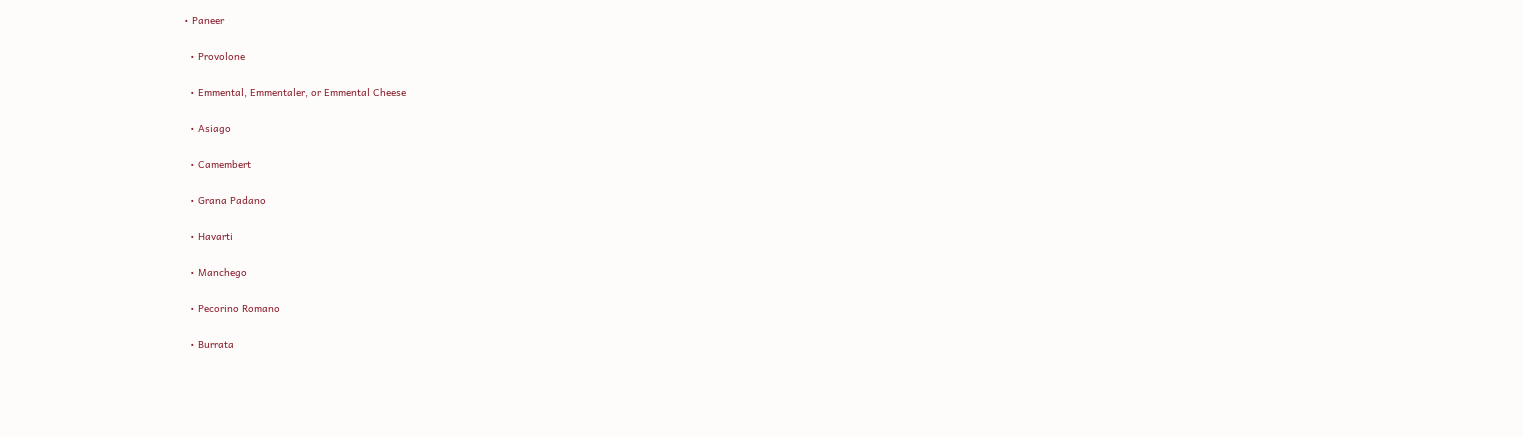• Paneer

  • Provolone

  • Emmental, Emmentaler, or Emmental Cheese

  • Asiago

  • Camembert

  • Grana Padano

  • Havarti

  • Manchego

  • Pecorino Romano

  • Burrata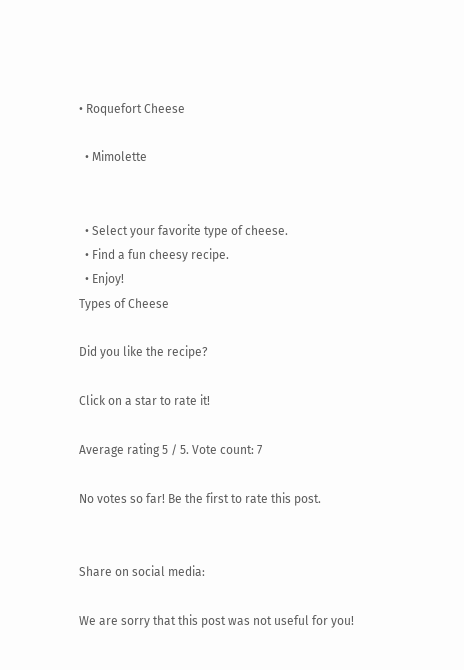• Roquefort Cheese

  • Mimolette


  • Select your favorite type of cheese.
  • Find a fun cheesy recipe.
  • Enjoy!
Types of Cheese

Did you like the recipe?

Click on a star to rate it!

Average rating 5 / 5. Vote count: 7

No votes so far! Be the first to rate this post.


Share on social media:

We are sorry that this post was not useful for you!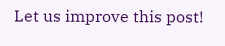Let us improve this post!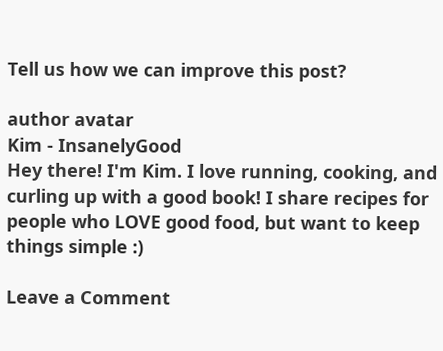Tell us how we can improve this post?

author avatar
Kim - InsanelyGood
Hey there! I'm Kim. I love running, cooking, and curling up with a good book! I share recipes for people who LOVE good food, but want to keep things simple :)

Leave a Comment